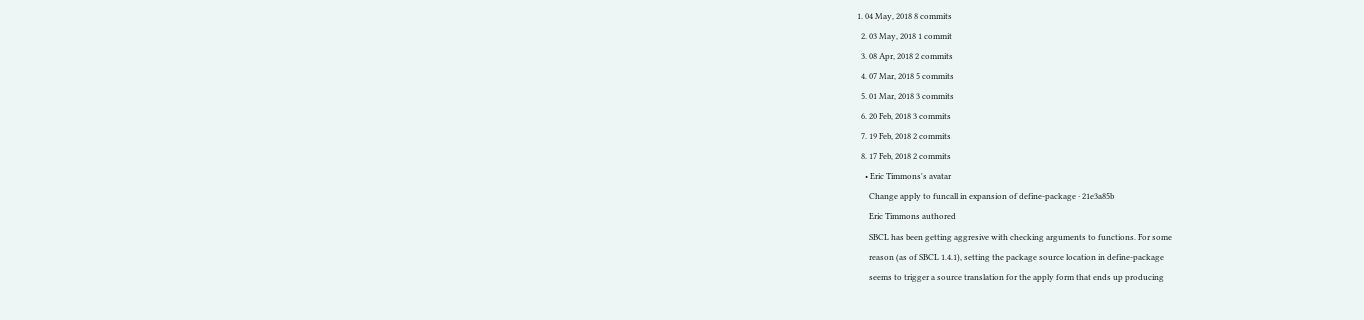1. 04 May, 2018 8 commits
  2. 03 May, 2018 1 commit
  3. 08 Apr, 2018 2 commits
  4. 07 Mar, 2018 5 commits
  5. 01 Mar, 2018 3 commits
  6. 20 Feb, 2018 3 commits
  7. 19 Feb, 2018 2 commits
  8. 17 Feb, 2018 2 commits
    • Eric Timmons's avatar
      Change apply to funcall in expansion of define-package · 21e3a85b
      Eric Timmons authored
      SBCL has been getting aggresive with checking arguments to functions. For some
      reason (as of SBCL 1.4.1), setting the package source location in define-package
      seems to trigger a source translation for the apply form that ends up producing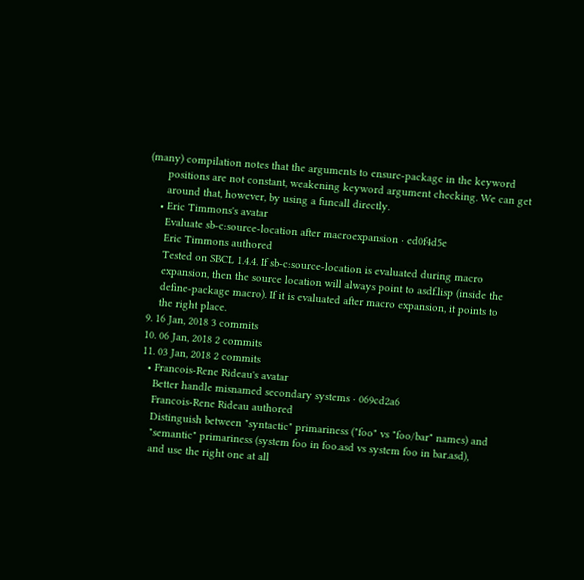(many) compilation notes that the arguments to ensure-package in the keyword
      positions are not constant, weakening keyword argument checking. We can get
      around that, however, by using a funcall directly.
    • Eric Timmons's avatar
      Evaluate sb-c:source-location after macroexpansion · ed0f4d5e
      Eric Timmons authored
      Tested on SBCL 1.4.4. If sb-c:source-location is evaluated during macro
      expansion, then the source location will always point to asdf.lisp (inside the
      define-package macro). If it is evaluated after macro expansion, it points to
      the right place.
  9. 16 Jan, 2018 3 commits
  10. 06 Jan, 2018 2 commits
  11. 03 Jan, 2018 2 commits
    • Francois-Rene Rideau's avatar
      Better handle misnamed secondary systems · 069cd2a6
      Francois-Rene Rideau authored
      Distinguish between "syntactic" primariness ("foo" vs "foo/bar" names) and
      "semantic" primariness (system foo in foo.asd vs system foo in bar.asd),
      and use the right one at all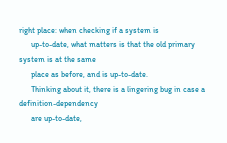right place: when checking if a system is
      up-to-date, what matters is that the old primary system is at the same
      place as before, and is up-to-date.
      Thinking about it, there is a lingering bug in case a definition-dependency
      are up-to-date,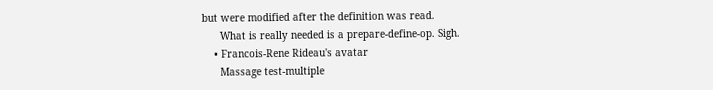but were modified after the definition was read.
      What is really needed is a prepare-define-op. Sigh.
    • Francois-Rene Rideau's avatar
      Massage test-multiple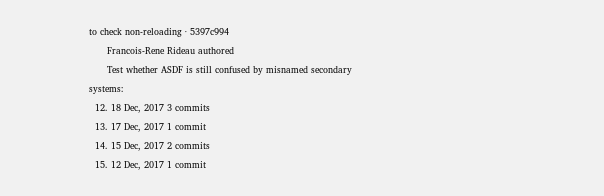to check non-reloading · 5397c994
      Francois-Rene Rideau authored
      Test whether ASDF is still confused by misnamed secondary systems:
  12. 18 Dec, 2017 3 commits
  13. 17 Dec, 2017 1 commit
  14. 15 Dec, 2017 2 commits
  15. 12 Dec, 2017 1 commit